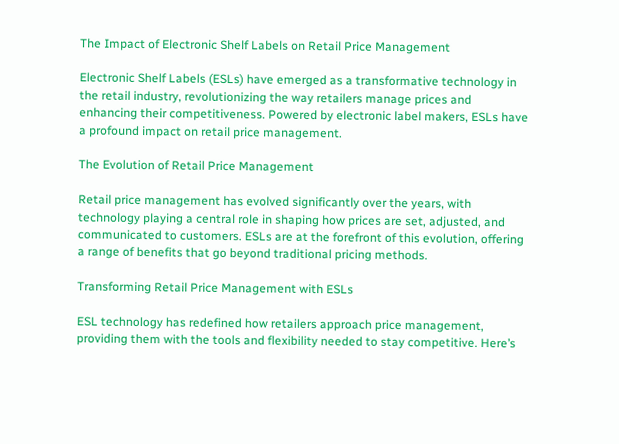The Impact of Electronic Shelf Labels on Retail Price Management

Electronic Shelf Labels (ESLs) have emerged as a transformative technology in the retail industry, revolutionizing the way retailers manage prices and enhancing their competitiveness. Powered by electronic label makers, ESLs have a profound impact on retail price management.

The Evolution of Retail Price Management

Retail price management has evolved significantly over the years, with technology playing a central role in shaping how prices are set, adjusted, and communicated to customers. ESLs are at the forefront of this evolution, offering a range of benefits that go beyond traditional pricing methods.

Transforming Retail Price Management with ESLs

ESL technology has redefined how retailers approach price management, providing them with the tools and flexibility needed to stay competitive. Here’s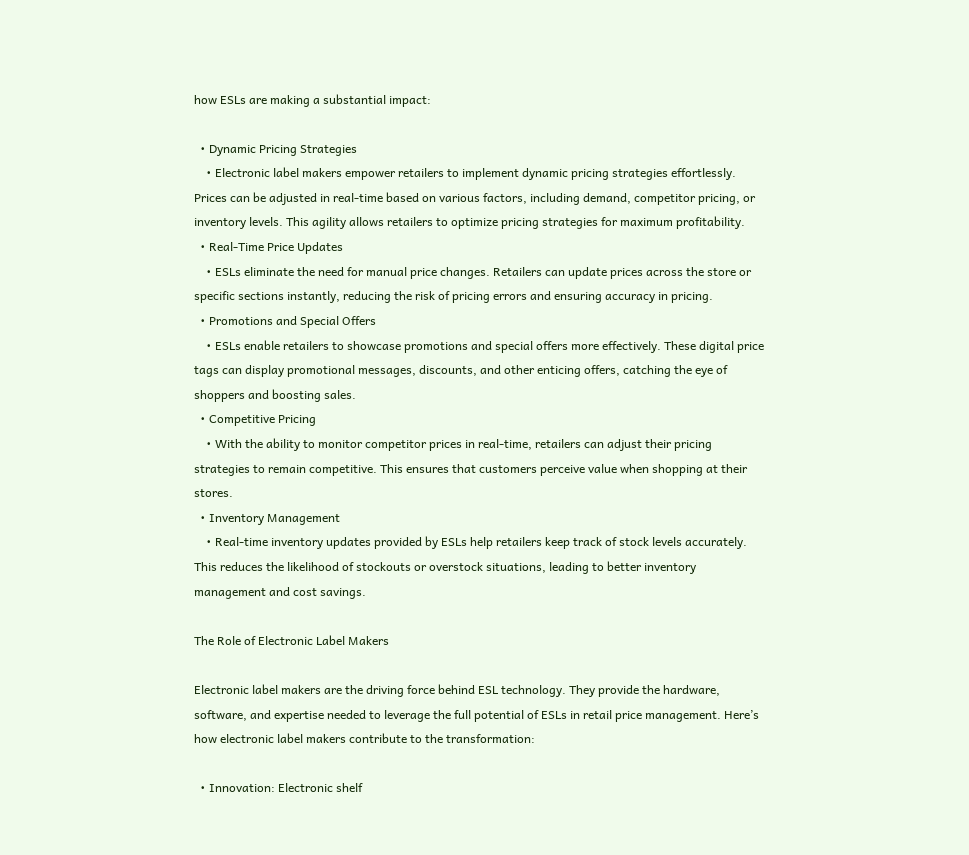how ESLs are making a substantial impact:

  • Dynamic Pricing Strategies
    • Electronic label makers empower retailers to implement dynamic pricing strategies effortlessly. Prices can be adjusted in real-time based on various factors, including demand, competitor pricing, or inventory levels. This agility allows retailers to optimize pricing strategies for maximum profitability.
  • Real-Time Price Updates
    • ESLs eliminate the need for manual price changes. Retailers can update prices across the store or specific sections instantly, reducing the risk of pricing errors and ensuring accuracy in pricing.
  • Promotions and Special Offers
    • ESLs enable retailers to showcase promotions and special offers more effectively. These digital price tags can display promotional messages, discounts, and other enticing offers, catching the eye of shoppers and boosting sales.
  • Competitive Pricing
    • With the ability to monitor competitor prices in real-time, retailers can adjust their pricing strategies to remain competitive. This ensures that customers perceive value when shopping at their stores.
  • Inventory Management
    • Real-time inventory updates provided by ESLs help retailers keep track of stock levels accurately. This reduces the likelihood of stockouts or overstock situations, leading to better inventory management and cost savings.

The Role of Electronic Label Makers

Electronic label makers are the driving force behind ESL technology. They provide the hardware, software, and expertise needed to leverage the full potential of ESLs in retail price management. Here’s how electronic label makers contribute to the transformation:

  • Innovation: Electronic shelf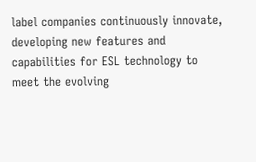label companies continuously innovate, developing new features and capabilities for ESL technology to meet the evolving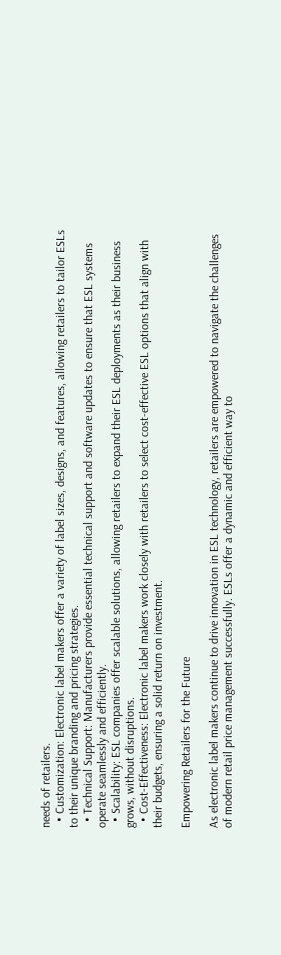needs of retailers.
  • Customization: Electronic label makers offer a variety of label sizes, designs, and features, allowing retailers to tailor ESLs to their unique branding and pricing strategies.
  • Technical Support: Manufacturers provide essential technical support and software updates to ensure that ESL systems operate seamlessly and efficiently.
  • Scalability: ESL companies offer scalable solutions, allowing retailers to expand their ESL deployments as their business grows, without disruptions.
  • Cost-Effectiveness: Electronic label makers work closely with retailers to select cost-effective ESL options that align with their budgets, ensuring a solid return on investment.

Empowering Retailers for the Future

As electronic label makers continue to drive innovation in ESL technology, retailers are empowered to navigate the challenges of modern retail price management successfully. ESLs offer a dynamic and efficient way to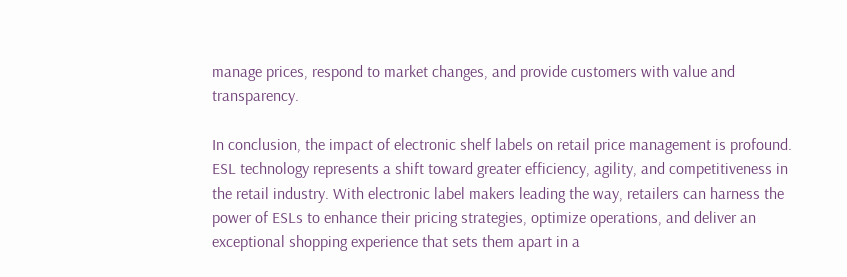manage prices, respond to market changes, and provide customers with value and transparency.

In conclusion, the impact of electronic shelf labels on retail price management is profound. ESL technology represents a shift toward greater efficiency, agility, and competitiveness in the retail industry. With electronic label makers leading the way, retailers can harness the power of ESLs to enhance their pricing strategies, optimize operations, and deliver an exceptional shopping experience that sets them apart in a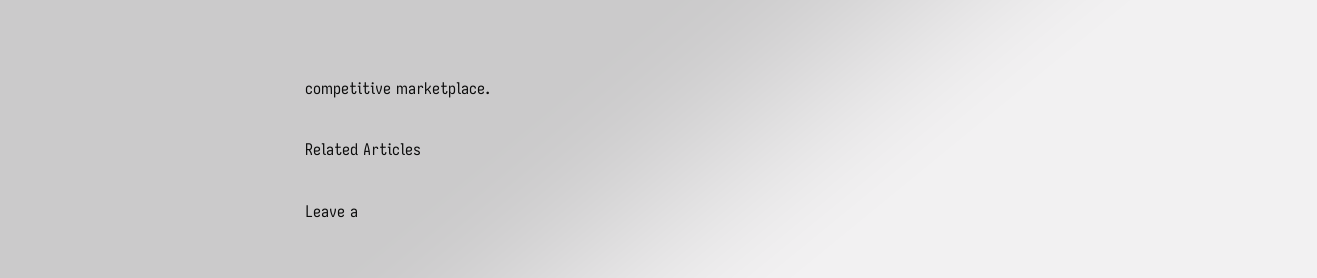competitive marketplace.

Related Articles

Leave a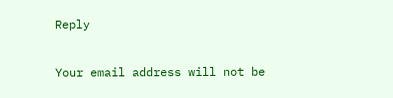Reply

Your email address will not be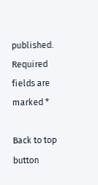published. Required fields are marked *

Back to top button